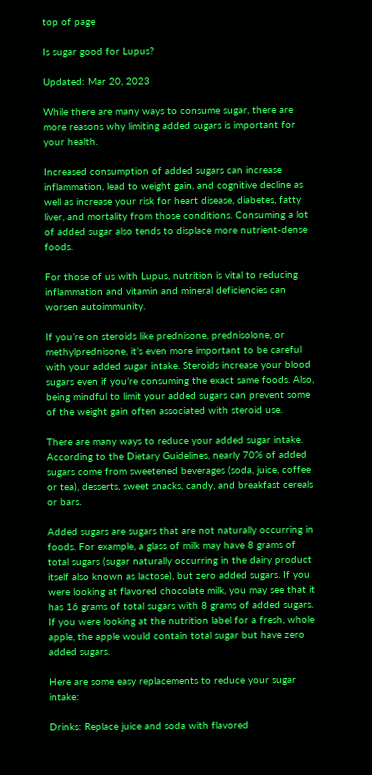top of page

Is sugar good for Lupus?

Updated: Mar 20, 2023

While there are many ways to consume sugar, there are more reasons why limiting added sugars is important for your health.

Increased consumption of added sugars can increase inflammation, lead to weight gain, and cognitive decline as well as increase your risk for heart disease, diabetes, fatty liver, and mortality from those conditions. Consuming a lot of added sugar also tends to displace more nutrient-dense foods.

For those of us with Lupus, nutrition is vital to reducing inflammation and vitamin and mineral deficiencies can worsen autoimmunity.

If you’re on steroids like prednisone, prednisolone, or methylprednisone, it’s even more important to be careful with your added sugar intake. Steroids increase your blood sugars even if you’re consuming the exact same foods. Also, being mindful to limit your added sugars can prevent some of the weight gain often associated with steroid use.

There are many ways to reduce your added sugar intake. According to the Dietary Guidelines, nearly 70% of added sugars come from sweetened beverages (soda, juice, coffee or tea), desserts, sweet snacks, candy, and breakfast cereals or bars.

Added sugars are sugars that are not naturally occurring in foods. For example, a glass of milk may have 8 grams of total sugars (sugar naturally occurring in the dairy product itself also known as lactose), but zero added sugars. If you were looking at flavored chocolate milk, you may see that it has 16 grams of total sugars with 8 grams of added sugars. If you were looking at the nutrition label for a fresh, whole apple, the apple would contain total sugar but have zero added sugars.

Here are some easy replacements to reduce your sugar intake:

Drinks: Replace juice and soda with flavored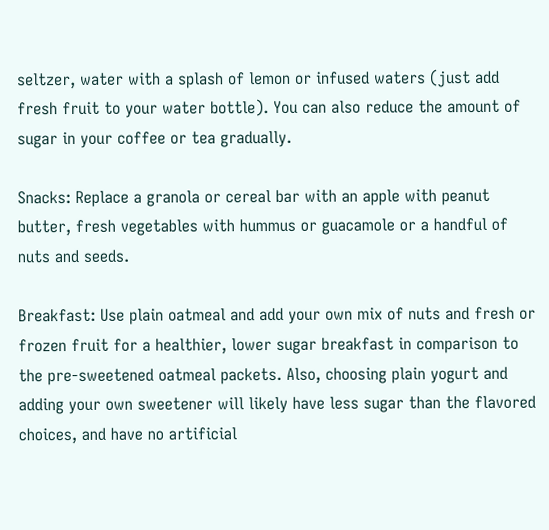seltzer, water with a splash of lemon or infused waters (just add fresh fruit to your water bottle). You can also reduce the amount of sugar in your coffee or tea gradually.

Snacks: Replace a granola or cereal bar with an apple with peanut butter, fresh vegetables with hummus or guacamole or a handful of nuts and seeds.

Breakfast: Use plain oatmeal and add your own mix of nuts and fresh or frozen fruit for a healthier, lower sugar breakfast in comparison to the pre-sweetened oatmeal packets. Also, choosing plain yogurt and adding your own sweetener will likely have less sugar than the flavored choices, and have no artificial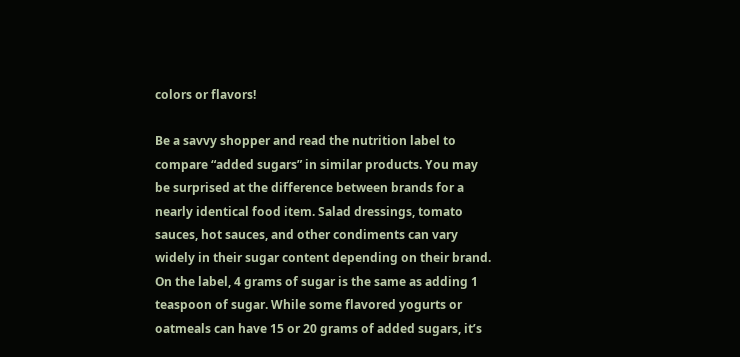colors or flavors!

Be a savvy shopper and read the nutrition label to compare “added sugars” in similar products. You may be surprised at the difference between brands for a nearly identical food item. Salad dressings, tomato sauces, hot sauces, and other condiments can vary widely in their sugar content depending on their brand. On the label, 4 grams of sugar is the same as adding 1 teaspoon of sugar. While some flavored yogurts or oatmeals can have 15 or 20 grams of added sugars, it’s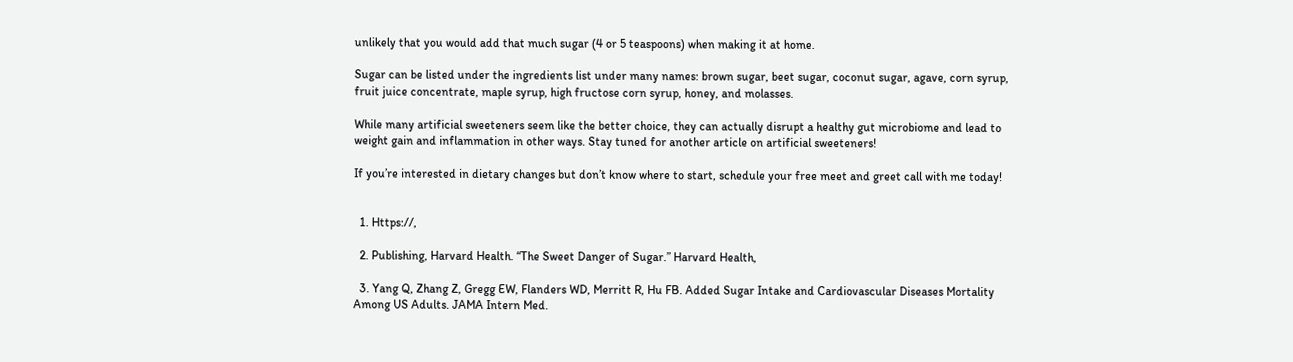unlikely that you would add that much sugar (4 or 5 teaspoons) when making it at home.

Sugar can be listed under the ingredients list under many names: brown sugar, beet sugar, coconut sugar, agave, corn syrup, fruit juice concentrate, maple syrup, high fructose corn syrup, honey, and molasses.

While many artificial sweeteners seem like the better choice, they can actually disrupt a healthy gut microbiome and lead to weight gain and inflammation in other ways. Stay tuned for another article on artificial sweeteners!

If you’re interested in dietary changes but don’t know where to start, schedule your free meet and greet call with me today!


  1. Https://,

  2. Publishing, Harvard Health. “The Sweet Danger of Sugar.” Harvard Health,

  3. Yang Q, Zhang Z, Gregg EW, Flanders WD, Merritt R, Hu FB. Added Sugar Intake and Cardiovascular Diseases Mortality Among US Adults. JAMA Intern Med.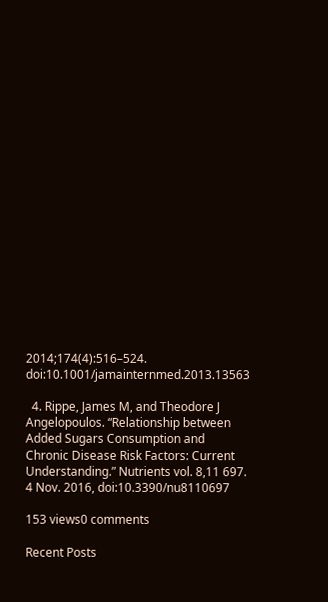2014;174(4):516–524. doi:10.1001/jamainternmed.2013.13563

  4. Rippe, James M, and Theodore J Angelopoulos. “Relationship between Added Sugars Consumption and Chronic Disease Risk Factors: Current Understanding.” Nutrients vol. 8,11 697. 4 Nov. 2016, doi:10.3390/nu8110697

153 views0 comments

Recent Posts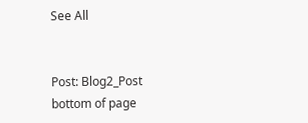See All


Post: Blog2_Post
bottom of page